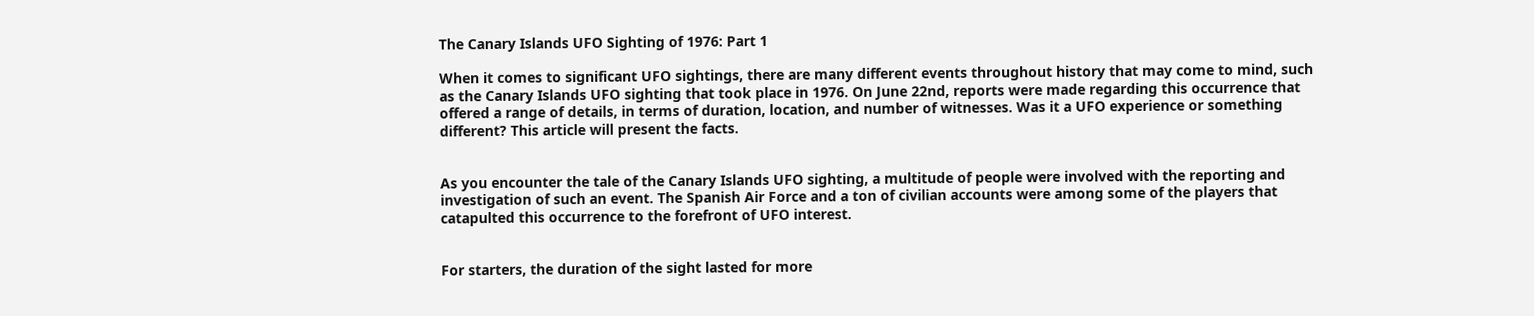The Canary Islands UFO Sighting of 1976: Part 1

When it comes to significant UFO sightings, there are many different events throughout history that may come to mind, such as the Canary Islands UFO sighting that took place in 1976. On June 22nd, reports were made regarding this occurrence that offered a range of details, in terms of duration, location, and number of witnesses. Was it a UFO experience or something different? This article will present the facts.


As you encounter the tale of the Canary Islands UFO sighting, a multitude of people were involved with the reporting and investigation of such an event. The Spanish Air Force and a ton of civilian accounts were among some of the players that catapulted this occurrence to the forefront of UFO interest.


For starters, the duration of the sight lasted for more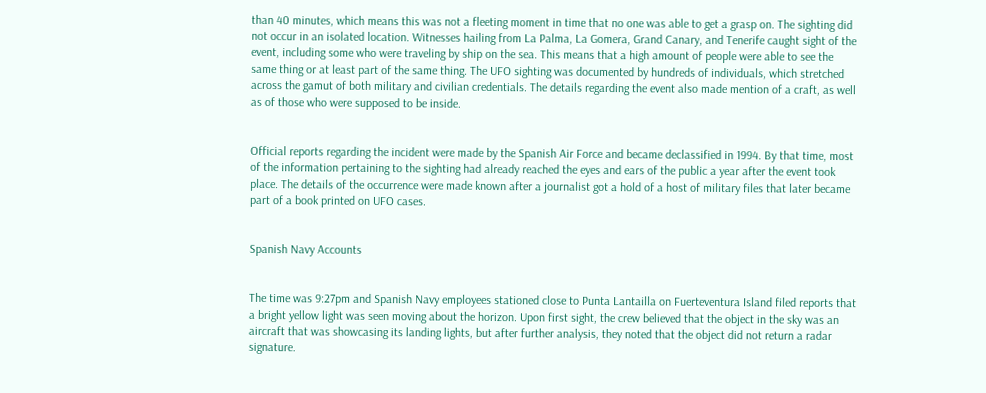than 40 minutes, which means this was not a fleeting moment in time that no one was able to get a grasp on. The sighting did not occur in an isolated location. Witnesses hailing from La Palma, La Gomera, Grand Canary, and Tenerife caught sight of the event, including some who were traveling by ship on the sea. This means that a high amount of people were able to see the same thing or at least part of the same thing. The UFO sighting was documented by hundreds of individuals, which stretched across the gamut of both military and civilian credentials. The details regarding the event also made mention of a craft, as well as of those who were supposed to be inside.


Official reports regarding the incident were made by the Spanish Air Force and became declassified in 1994. By that time, most of the information pertaining to the sighting had already reached the eyes and ears of the public a year after the event took place. The details of the occurrence were made known after a journalist got a hold of a host of military files that later became part of a book printed on UFO cases.


Spanish Navy Accounts


The time was 9:27pm and Spanish Navy employees stationed close to Punta Lantailla on Fuerteventura Island filed reports that a bright yellow light was seen moving about the horizon. Upon first sight, the crew believed that the object in the sky was an aircraft that was showcasing its landing lights, but after further analysis, they noted that the object did not return a radar signature.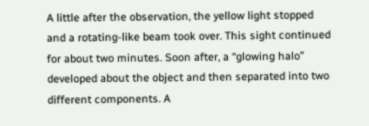A little after the observation, the yellow light stopped and a rotating-like beam took over. This sight continued for about two minutes. Soon after, a “glowing halo” developed about the object and then separated into two different components. A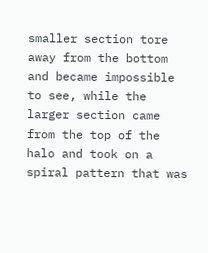smaller section tore away from the bottom and became impossible to see, while the larger section came from the top of the halo and took on a spiral pattern that was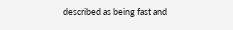described as being fast and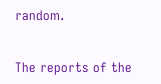random.


The reports of the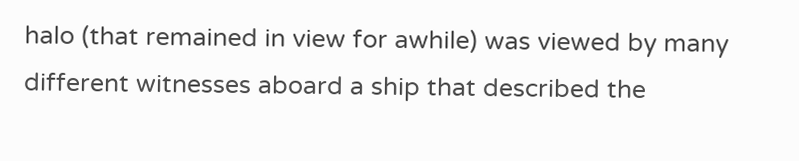halo (that remained in view for awhile) was viewed by many different witnesses aboard a ship that described the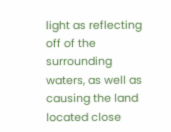light as reflecting off of the surrounding waters, as well as causing the land located close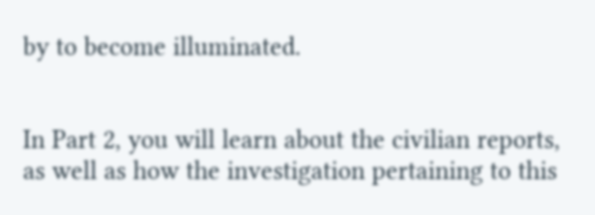by to become illuminated.


In Part 2, you will learn about the civilian reports, as well as how the investigation pertaining to this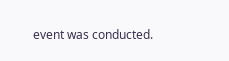event was conducted.